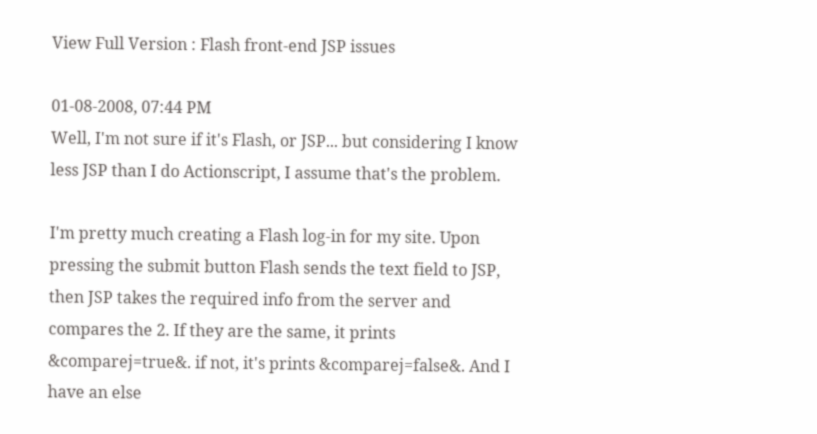View Full Version : Flash front-end JSP issues

01-08-2008, 07:44 PM
Well, I'm not sure if it's Flash, or JSP... but considering I know less JSP than I do Actionscript, I assume that's the problem.

I'm pretty much creating a Flash log-in for my site. Upon pressing the submit button Flash sends the text field to JSP, then JSP takes the required info from the server and compares the 2. If they are the same, it prints &comparej=true&. if not, it's prints &comparej=false&. And I have an else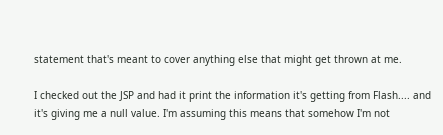statement that's meant to cover anything else that might get thrown at me.

I checked out the JSP and had it print the information it's getting from Flash.... and it's giving me a null value. I'm assuming this means that somehow I'm not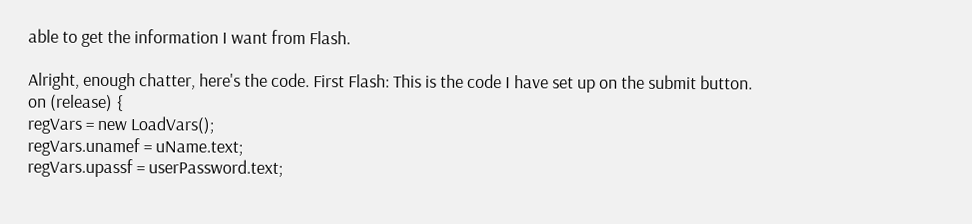able to get the information I want from Flash.

Alright, enough chatter, here's the code. First Flash: This is the code I have set up on the submit button.
on (release) {
regVars = new LoadVars();
regVars.unamef = uName.text;
regVars.upassf = userPassword.text;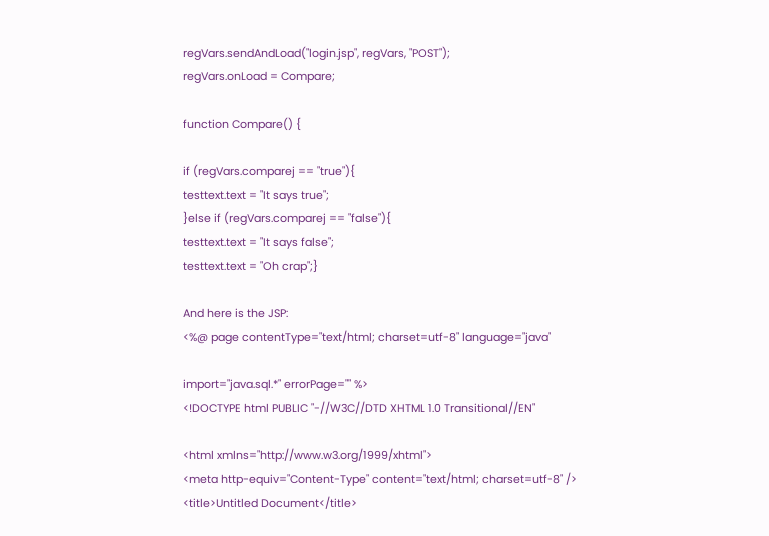regVars.sendAndLoad("login.jsp", regVars, "POST");
regVars.onLoad = Compare;

function Compare() {

if (regVars.comparej == "true"){
testtext.text = "It says true";
}else if (regVars.comparej == "false"){
testtext.text = "It says false";
testtext.text = "Oh crap";}

And here is the JSP:
<%@ page contentType="text/html; charset=utf-8" language="java"

import="java.sql.*" errorPage="" %>
<!DOCTYPE html PUBLIC "-//W3C//DTD XHTML 1.0 Transitional//EN"

<html xmlns="http://www.w3.org/1999/xhtml">
<meta http-equiv="Content-Type" content="text/html; charset=utf-8" />
<title>Untitled Document</title>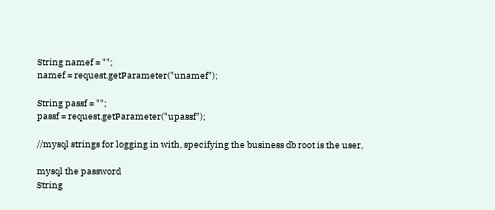String namef = "";
namef = request.getParameter("unamef");

String passf = "";
passf = request.getParameter("upassf");

//mysql strings for logging in with, specifying the business db root is the user,

mysql the password
String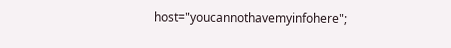host="youcannothavemyinfohere";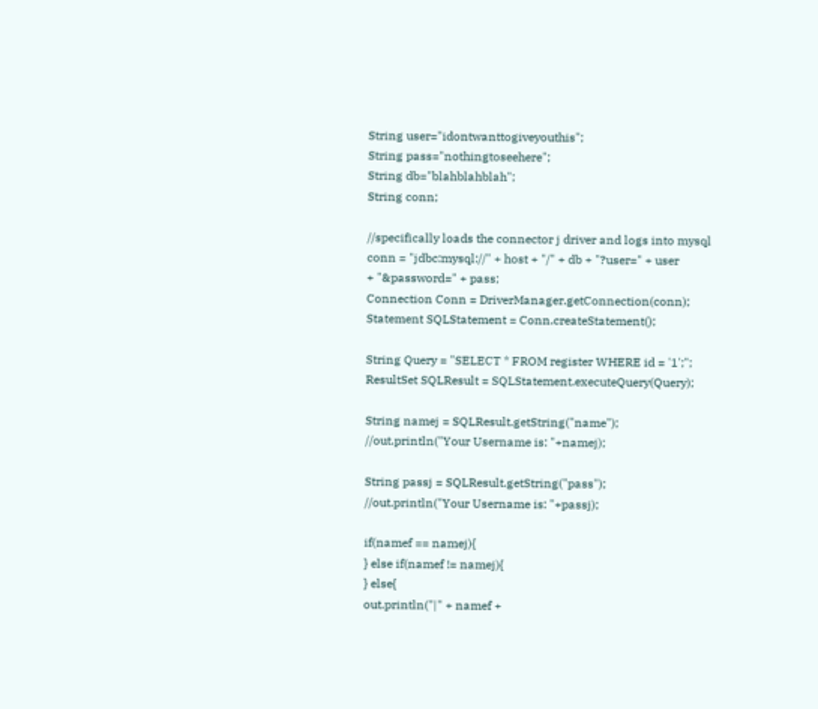String user="idontwanttogiveyouthis";
String pass="nothingtoseehere";
String db="blahblahblah";
String conn;

//specifically loads the connector j driver and logs into mysql
conn = "jdbc:mysql://" + host + "/" + db + "?user=" + user
+ "&password=" + pass;
Connection Conn = DriverManager.getConnection(conn);
Statement SQLStatement = Conn.createStatement();

String Query = "SELECT * FROM register WHERE id = '1';";
ResultSet SQLResult = SQLStatement.executeQuery(Query);

String namej = SQLResult.getString("name");
//out.println("Your Username is: "+namej);

String passj = SQLResult.getString("pass");
//out.println("Your Username is: "+passj);

if(namef == namej){
} else if(namef != namej){
} else{
out.println("|" + namef +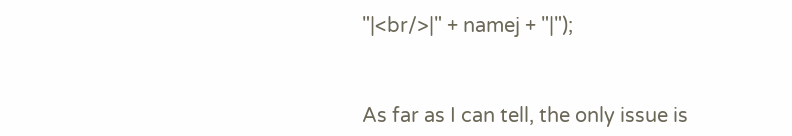"|<br/>|" + namej + "|");


As far as I can tell, the only issue is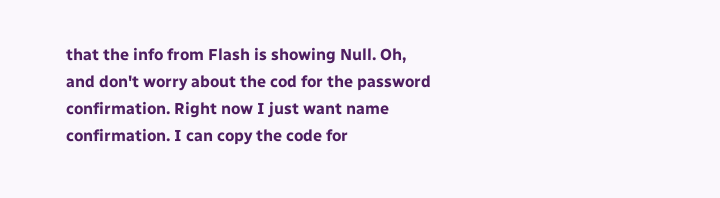that the info from Flash is showing Null. Oh, and don't worry about the cod for the password confirmation. Right now I just want name confirmation. I can copy the code for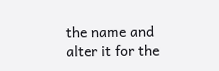the name and alter it for the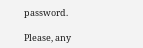password.

Please, any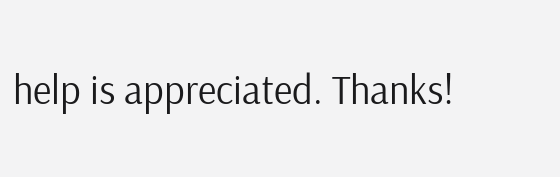help is appreciated. Thanks!